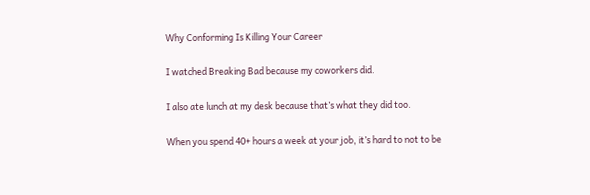Why Conforming Is Killing Your Career

I watched Breaking Bad because my coworkers did.

I also ate lunch at my desk because that’s what they did too.

When you spend 40+ hours a week at your job, it’s hard to not to be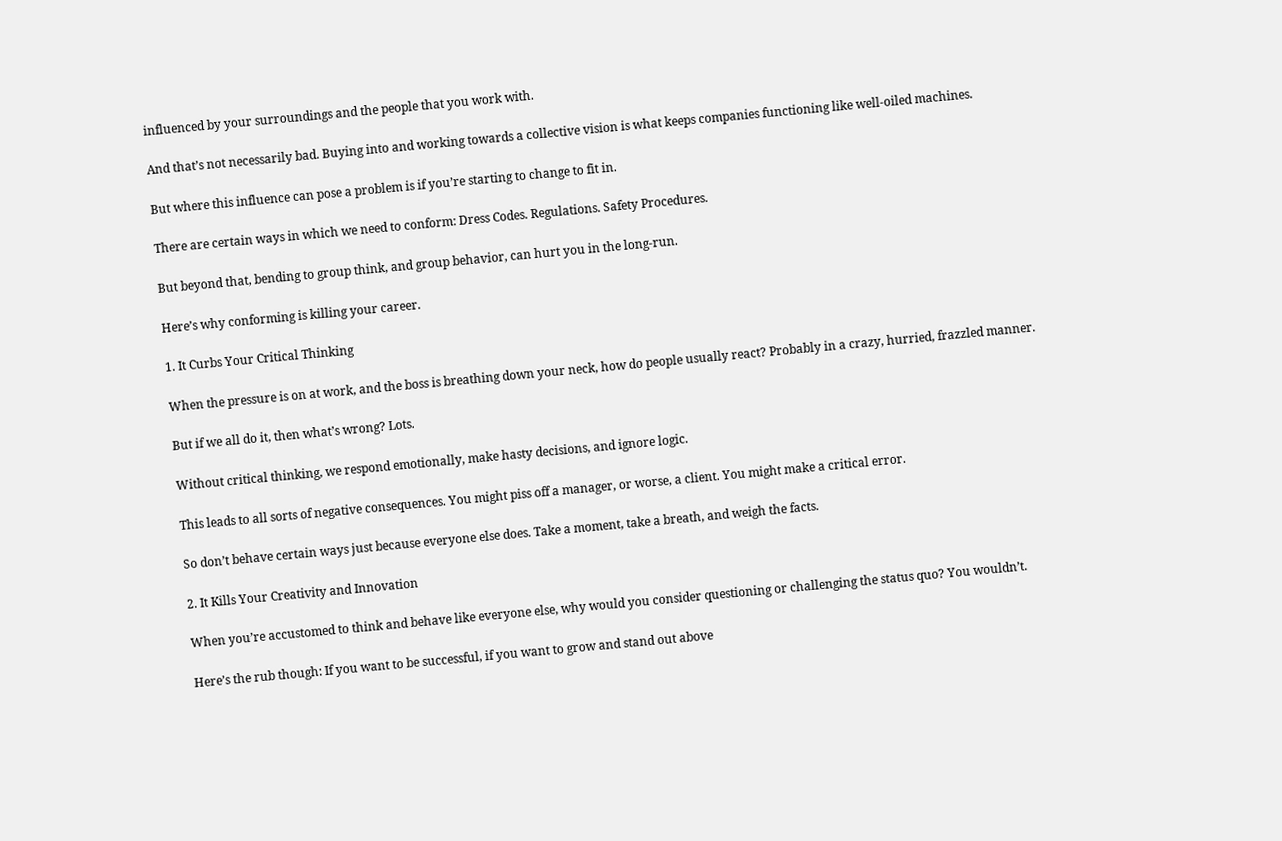influenced by your surroundings and the people that you work with.

And that’s not necessarily bad. Buying into and working towards a collective vision is what keeps companies functioning like well-oiled machines.

But where this influence can pose a problem is if you’re starting to change to fit in.

There are certain ways in which we need to conform: Dress Codes. Regulations. Safety Procedures.

But beyond that, bending to group think, and group behavior, can hurt you in the long-run.

Here’s why conforming is killing your career.

1. It Curbs Your Critical Thinking

When the pressure is on at work, and the boss is breathing down your neck, how do people usually react? Probably in a crazy, hurried, frazzled manner.

But if we all do it, then what’s wrong? Lots.

Without critical thinking, we respond emotionally, make hasty decisions, and ignore logic.

This leads to all sorts of negative consequences. You might piss off a manager, or worse, a client. You might make a critical error.

So don’t behave certain ways just because everyone else does. Take a moment, take a breath, and weigh the facts.

2. It Kills Your Creativity and Innovation

When you’re accustomed to think and behave like everyone else, why would you consider questioning or challenging the status quo? You wouldn’t.

Here’s the rub though: If you want to be successful, if you want to grow and stand out above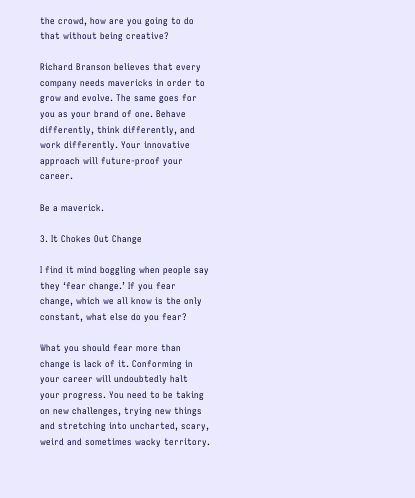the crowd, how are you going to do that without being creative?

Richard Branson believes that every company needs mavericks in order to grow and evolve. The same goes for you as your brand of one. Behave differently, think differently, and work differently. Your innovative approach will future-proof your career.

Be a maverick.

3. It Chokes Out Change

I find it mind boggling when people say they ‘fear change.’ If you fear change, which we all know is the only constant, what else do you fear?

What you should fear more than change is lack of it. Conforming in your career will undoubtedly halt your progress. You need to be taking on new challenges, trying new things and stretching into uncharted, scary, weird and sometimes wacky territory.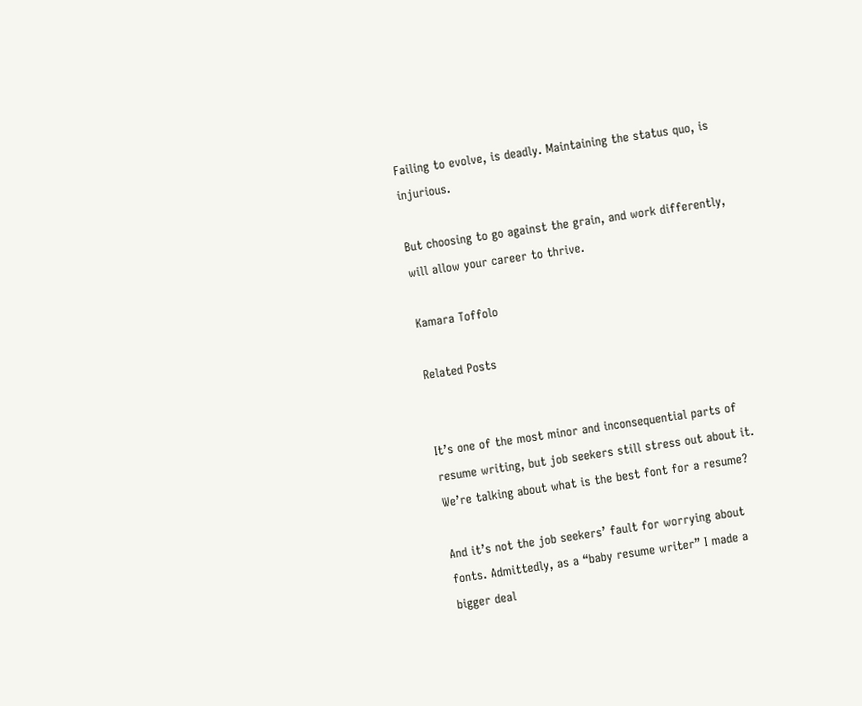Failing to evolve, is deadly. Maintaining the status quo, is injurious.

But choosing to go against the grain, and work differently, will allow your career to thrive.

Kamara Toffolo

Related Posts


It’s one of the most minor and inconsequential parts of resume writing, but job seekers still stress out about it. We’re talking about what is the best font for a resume?

And it’s not the job seekers’ fault for worrying about fonts. Admittedly, as a “baby resume writer” I made a bigger deal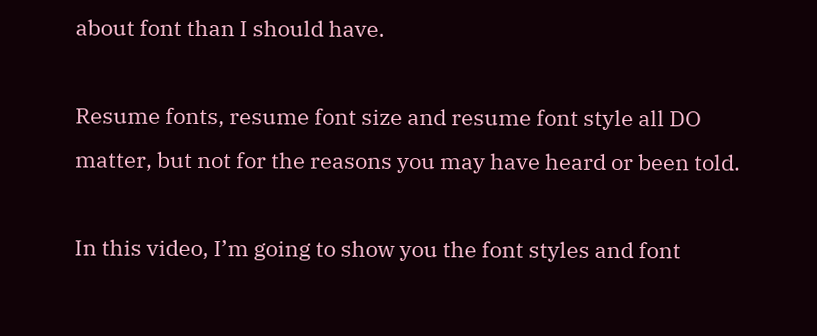about font than I should have.

Resume fonts, resume font size and resume font style all DO matter, but not for the reasons you may have heard or been told.

In this video, I’m going to show you the font styles and font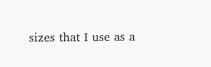sizes that I use as a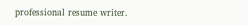professional resume writer.